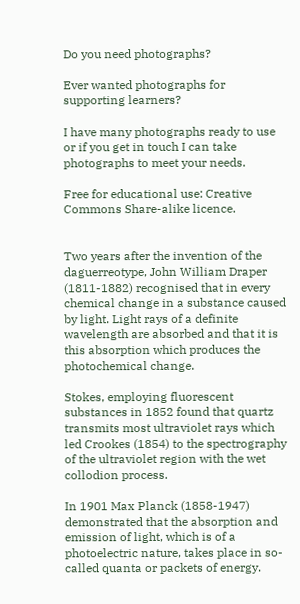Do you need photographs?

Ever wanted photographs for supporting learners?

I have many photographs ready to use or if you get in touch I can take photographs to meet your needs.

Free for educational use: Creative Commons Share-alike licence.


Two years after the invention of the daguerreotype, John William Draper (1811-1882) recognised that in every chemical change in a substance caused by light. Light rays of a definite wavelength are absorbed and that it is this absorption which produces the photochemical change.

Stokes, employing fluorescent substances in 1852 found that quartz transmits most ultraviolet rays which led Crookes (1854) to the spectrography of the ultraviolet region with the wet collodion process.

In 1901 Max Planck (1858-1947) demonstrated that the absorption and emission of light, which is of a photoelectric nature, takes place in so-called quanta or packets of energy.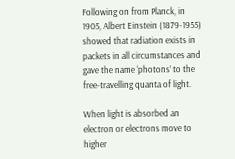Following on from Planck, in 1905, Albert Einstein (1879-1955) showed that radiation exists in packets in all circumstances and gave the name ‘photons’ to the free-travelling quanta of light.

When light is absorbed an electron or electrons move to higher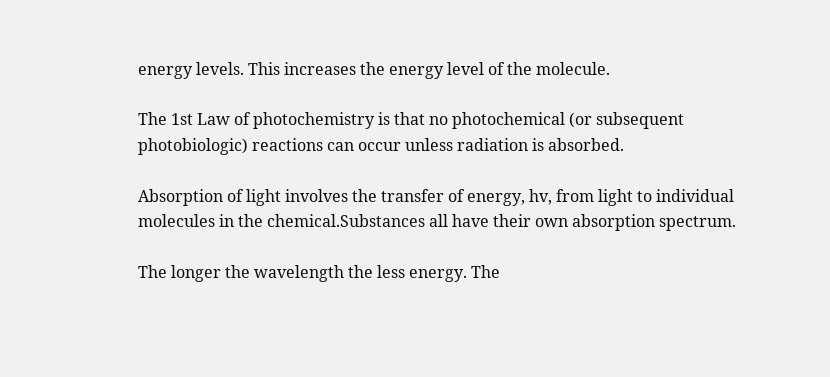energy levels. This increases the energy level of the molecule.

The 1st Law of photochemistry is that no photochemical (or subsequent photobiologic) reactions can occur unless radiation is absorbed.

Absorption of light involves the transfer of energy, hv, from light to individual molecules in the chemical.Substances all have their own absorption spectrum.

The longer the wavelength the less energy. The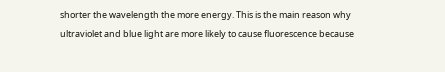shorter the wavelength the more energy. This is the main reason why ultraviolet and blue light are more likely to cause fluorescence because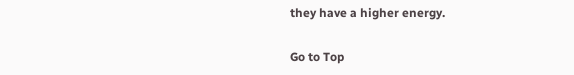they have a higher energy.

Go to Top